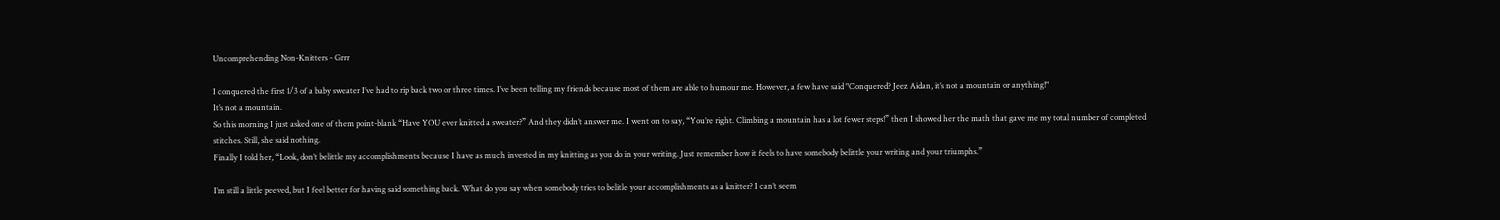Uncomprehending Non-Knitters - Grrr

I conquered the first 1/3 of a baby sweater I’ve had to rip back two or three times. I’ve been telling my friends because most of them are able to humour me. However, a few have said "Conquered? Jeez Aidan, it’s not a mountain or anything!"
It’s not a mountain.
So this morning I just asked one of them point-blank “Have YOU ever knitted a sweater?” And they didn’t answer me. I went on to say, “You’re right. Climbing a mountain has a lot fewer steps!” then I showed her the math that gave me my total number of completed stitches. Still, she said nothing.
Finally I told her, “Look, don’t belittle my accomplishments because I have as much invested in my knitting as you do in your writing. Just remember how it feels to have somebody belittle your writing and your triumphs.”

I’m still a little peeved, but I feel better for having said something back. What do you say when somebody tries to belitle your accomplishments as a knitter? I can’t seem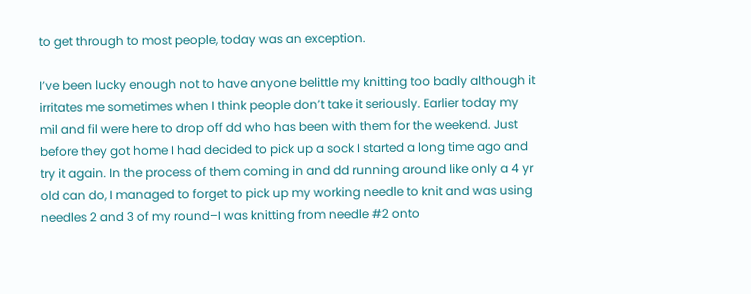to get through to most people, today was an exception.

I’ve been lucky enough not to have anyone belittle my knitting too badly although it irritates me sometimes when I think people don’t take it seriously. Earlier today my mil and fil were here to drop off dd who has been with them for the weekend. Just before they got home I had decided to pick up a sock I started a long time ago and try it again. In the process of them coming in and dd running around like only a 4 yr old can do, I managed to forget to pick up my working needle to knit and was using needles 2 and 3 of my round–I was knitting from needle #2 onto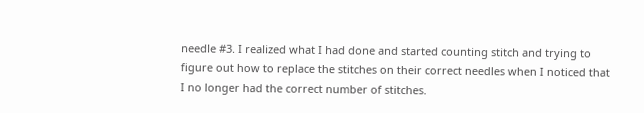needle #3. I realized what I had done and started counting stitch and trying to figure out how to replace the stitches on their correct needles when I noticed that I no longer had the correct number of stitches.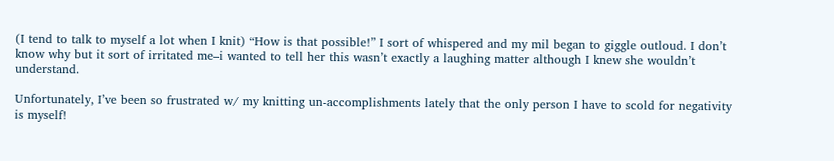(I tend to talk to myself a lot when I knit) “How is that possible!” I sort of whispered and my mil began to giggle outloud. I don’t know why but it sort of irritated me–i wanted to tell her this wasn’t exactly a laughing matter although I knew she wouldn’t understand.

Unfortunately, I’ve been so frustrated w/ my knitting un-accomplishments lately that the only person I have to scold for negativity is myself!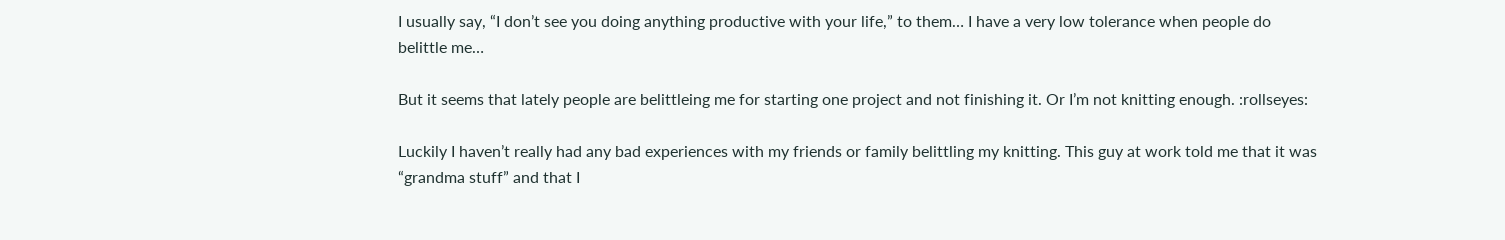I usually say, “I don’t see you doing anything productive with your life,” to them… I have a very low tolerance when people do belittle me…

But it seems that lately people are belittleing me for starting one project and not finishing it. Or I’m not knitting enough. :rollseyes:

Luckily I haven’t really had any bad experiences with my friends or family belittling my knitting. This guy at work told me that it was “grandma stuff” and that I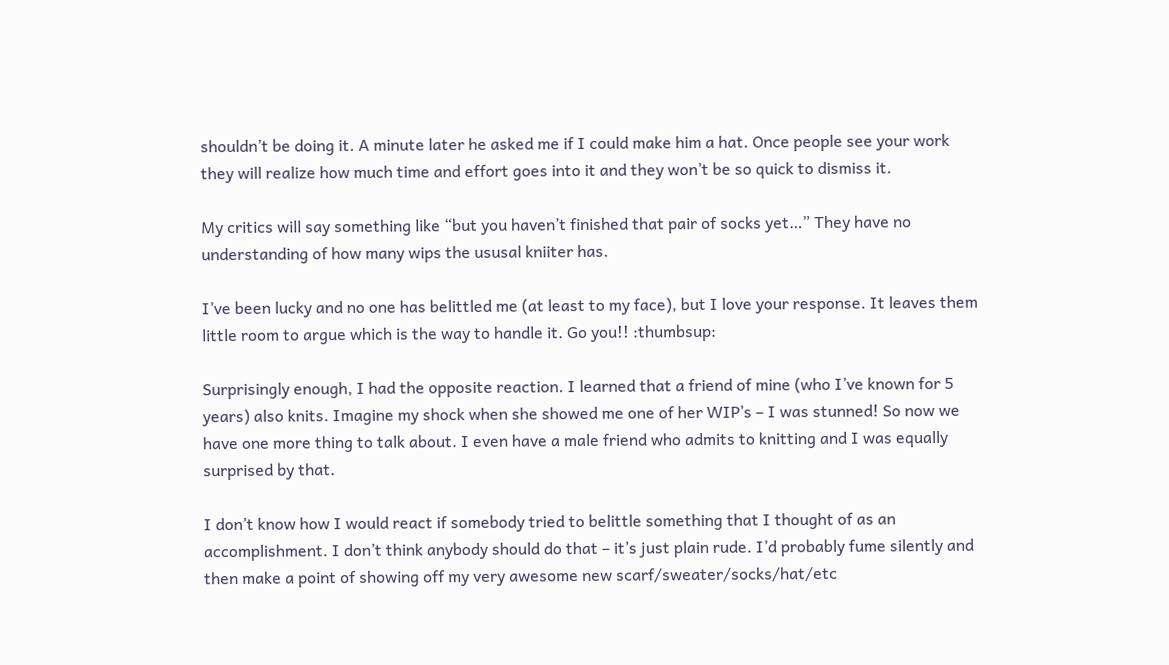shouldn’t be doing it. A minute later he asked me if I could make him a hat. Once people see your work they will realize how much time and effort goes into it and they won’t be so quick to dismiss it.

My critics will say something like “but you haven’t finished that pair of socks yet…” They have no understanding of how many wips the ususal kniiter has.

I’ve been lucky and no one has belittled me (at least to my face), but I love your response. It leaves them little room to argue which is the way to handle it. Go you!! :thumbsup:

Surprisingly enough, I had the opposite reaction. I learned that a friend of mine (who I’ve known for 5 years) also knits. Imagine my shock when she showed me one of her WIP’s – I was stunned! So now we have one more thing to talk about. I even have a male friend who admits to knitting and I was equally surprised by that.

I don’t know how I would react if somebody tried to belittle something that I thought of as an accomplishment. I don’t think anybody should do that – it’s just plain rude. I’d probably fume silently and then make a point of showing off my very awesome new scarf/sweater/socks/hat/etc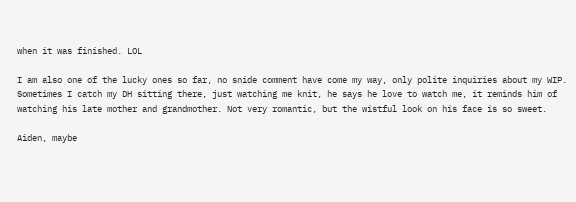when it was finished. LOL

I am also one of the lucky ones so far, no snide comment have come my way, only polite inquiries about my WIP. Sometimes I catch my DH sitting there, just watching me knit, he says he love to watch me, it reminds him of watching his late mother and grandmother. Not very romantic, but the wistful look on his face is so sweet.

Aiden, maybe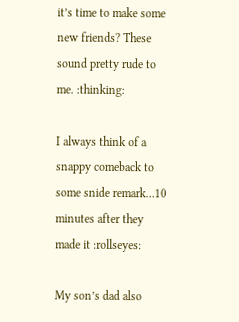it’s time to make some new friends? These sound pretty rude to me. :thinking:

I always think of a snappy comeback to some snide remark…10 minutes after they made it :rollseyes:

My son’s dad also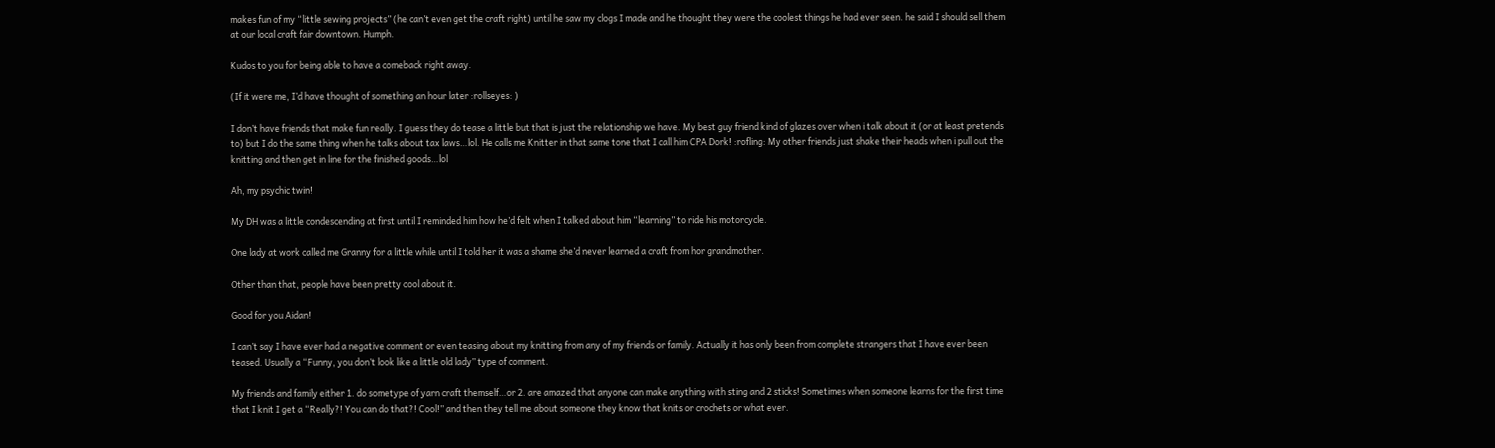makes fun of my “little sewing projects” (he can’t even get the craft right) until he saw my clogs I made and he thought they were the coolest things he had ever seen. he said I should sell them at our local craft fair downtown. Humph.

Kudos to you for being able to have a comeback right away.

(If it were me, I’d have thought of something an hour later :rollseyes: )

I don’t have friends that make fun really. I guess they do tease a little but that is just the relationship we have. My best guy friend kind of glazes over when i talk about it (or at least pretends to) but I do the same thing when he talks about tax laws…lol. He calls me Knitter in that same tone that I call him CPA Dork! :rofling: My other friends just shake their heads when i pull out the knitting and then get in line for the finished goods…lol

Ah, my psychic twin!

My DH was a little condescending at first until I reminded him how he’d felt when I talked about him “learning” to ride his motorcycle.

One lady at work called me Granny for a little while until I told her it was a shame she’d never learned a craft from hor grandmother.

Other than that, people have been pretty cool about it.

Good for you Aidan!

I can’t say I have ever had a negative comment or even teasing about my knitting from any of my friends or family. Actually it has only been from complete strangers that I have ever been teased. Usually a “Funny, you don’t look like a little old lady” type of comment.

My friends and family either 1. do sometype of yarn craft themself…or 2. are amazed that anyone can make anything with sting and 2 sticks! Sometimes when someone learns for the first time that I knit I get a “Really?! You can do that?! Cool!” and then they tell me about someone they know that knits or crochets or what ever.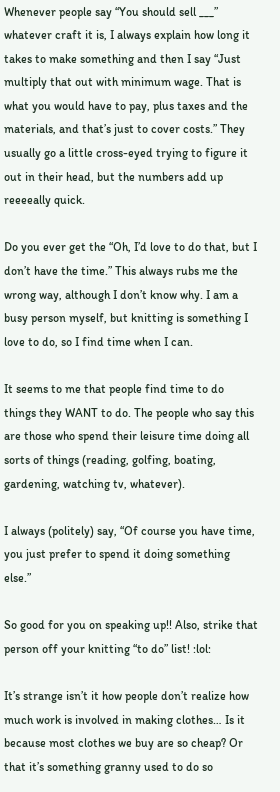Whenever people say “You should sell ___” whatever craft it is, I always explain how long it takes to make something and then I say “Just multiply that out with minimum wage. That is what you would have to pay, plus taxes and the materials, and that’s just to cover costs.” They usually go a little cross-eyed trying to figure it out in their head, but the numbers add up reeeeally quick.

Do you ever get the “Oh, I’d love to do that, but I don’t have the time.” This always rubs me the wrong way, although I don’t know why. I am a busy person myself, but knitting is something I love to do, so I find time when I can.

It seems to me that people find time to do things they WANT to do. The people who say this are those who spend their leisure time doing all sorts of things (reading, golfing, boating, gardening, watching tv, whatever).

I always (politely) say, “Of course you have time, you just prefer to spend it doing something else.”

So good for you on speaking up!! Also, strike that person off your knitting “to do” list! :lol:

It’s strange isn’t it how people don’t realize how much work is involved in making clothes… Is it because most clothes we buy are so cheap? Or that it’s something granny used to do so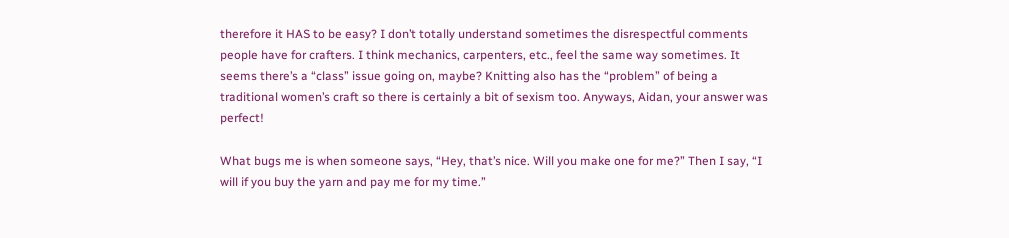therefore it HAS to be easy? I don’t totally understand sometimes the disrespectful comments people have for crafters. I think mechanics, carpenters, etc., feel the same way sometimes. It seems there’s a “class” issue going on, maybe? Knitting also has the “problem” of being a traditional women’s craft so there is certainly a bit of sexism too. Anyways, Aidan, your answer was perfect!

What bugs me is when someone says, “Hey, that’s nice. Will you make one for me?” Then I say, “I will if you buy the yarn and pay me for my time.”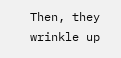Then, they wrinkle up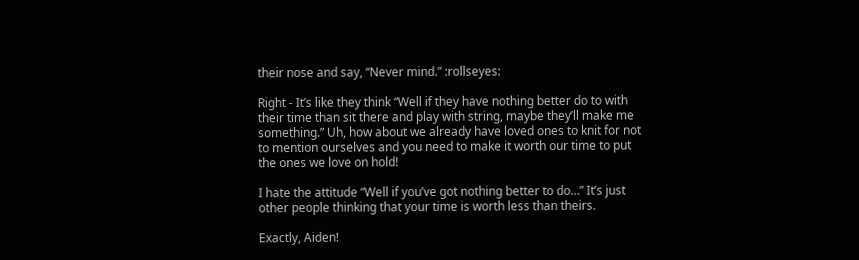their nose and say, “Never mind.” :rollseyes:

Right - It’s like they think “Well if they have nothing better do to with their time than sit there and play with string, maybe they’ll make me something.” Uh, how about we already have loved ones to knit for not to mention ourselves and you need to make it worth our time to put the ones we love on hold!

I hate the attitude “Well if you’ve got nothing better to do…” It’s just other people thinking that your time is worth less than theirs.

Exactly, Aiden!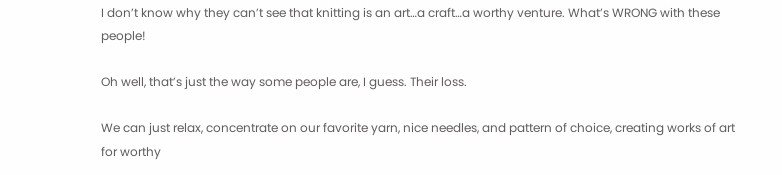I don’t know why they can’t see that knitting is an art…a craft…a worthy venture. What’s WRONG with these people!

Oh well, that’s just the way some people are, I guess. Their loss.

We can just relax, concentrate on our favorite yarn, nice needles, and pattern of choice, creating works of art for worthy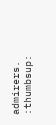admirers. :thumbsup: